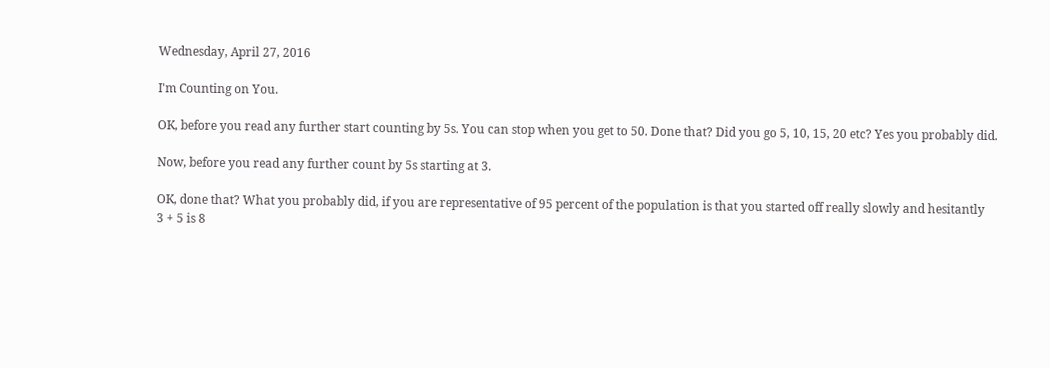Wednesday, April 27, 2016

I'm Counting on You.

OK, before you read any further start counting by 5s. You can stop when you get to 50. Done that? Did you go 5, 10, 15, 20 etc? Yes you probably did.

Now, before you read any further count by 5s starting at 3.

OK, done that? What you probably did, if you are representative of 95 percent of the population is that you started off really slowly and hesitantly
3 + 5 is 8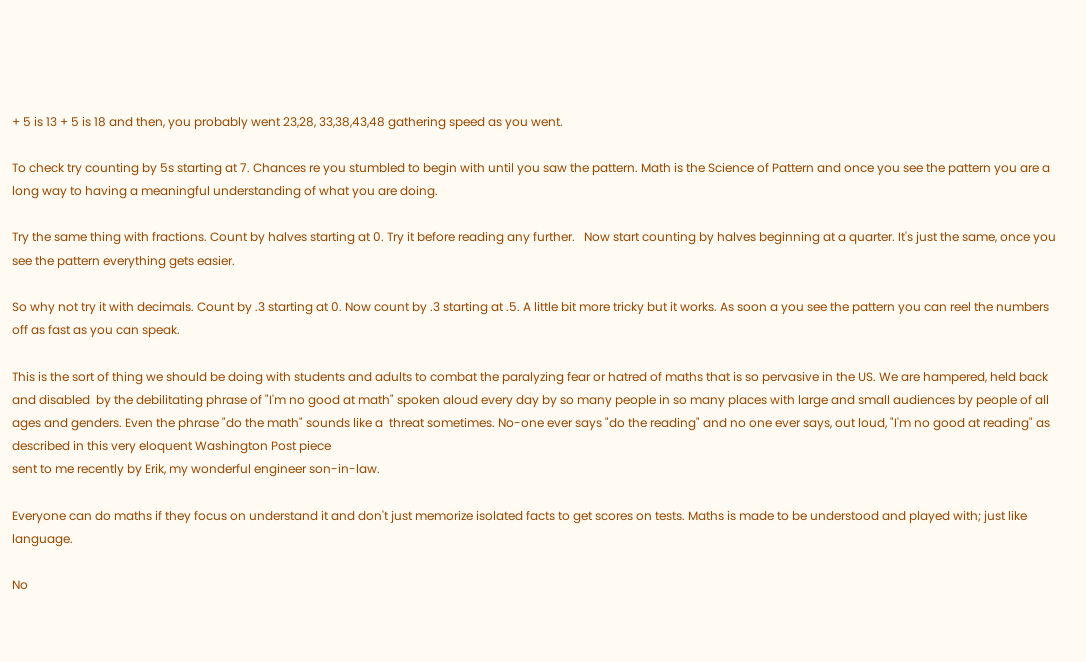+ 5 is 13 + 5 is 18 and then, you probably went 23,28, 33,38,43,48 gathering speed as you went.

To check try counting by 5s starting at 7. Chances re you stumbled to begin with until you saw the pattern. Math is the Science of Pattern and once you see the pattern you are a long way to having a meaningful understanding of what you are doing.

Try the same thing with fractions. Count by halves starting at 0. Try it before reading any further.   Now start counting by halves beginning at a quarter. It's just the same, once you see the pattern everything gets easier.

So why not try it with decimals. Count by .3 starting at 0. Now count by .3 starting at .5. A little bit more tricky but it works. As soon a you see the pattern you can reel the numbers off as fast as you can speak.

This is the sort of thing we should be doing with students and adults to combat the paralyzing fear or hatred of maths that is so pervasive in the US. We are hampered, held back and disabled  by the debilitating phrase of "I'm no good at math" spoken aloud every day by so many people in so many places with large and small audiences by people of all ages and genders. Even the phrase "do the math" sounds like a  threat sometimes. No-one ever says "do the reading" and no one ever says, out loud, "I'm no good at reading" as described in this very eloquent Washington Post piece
sent to me recently by Erik, my wonderful engineer son-in-law.

Everyone can do maths if they focus on understand it and don't just memorize isolated facts to get scores on tests. Maths is made to be understood and played with; just like language.

No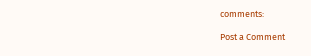comments:

Post a Comment